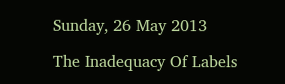Sunday, 26 May 2013

The Inadequacy Of Labels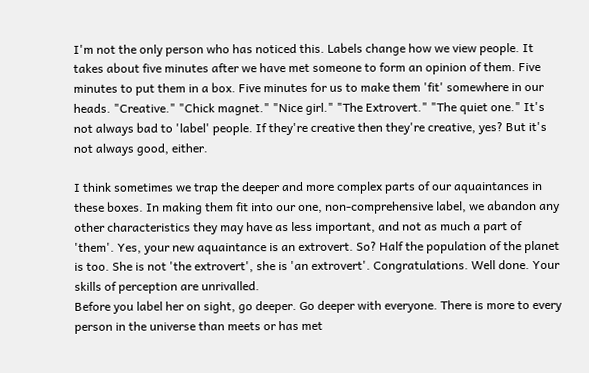I'm not the only person who has noticed this. Labels change how we view people. It takes about five minutes after we have met someone to form an opinion of them. Five minutes to put them in a box. Five minutes for us to make them 'fit' somewhere in our heads. "Creative." "Chick magnet." "Nice girl." "The Extrovert." "The quiet one." It's not always bad to 'label' people. If they're creative then they're creative, yes? But it's not always good, either.

I think sometimes we trap the deeper and more complex parts of our aquaintances in these boxes. In making them fit into our one, non-comprehensive label, we abandon any other characteristics they may have as less important, and not as much a part of 'them'. Yes, your new aquaintance is an extrovert. So? Half the population of the planet is too. She is not 'the extrovert', she is 'an extrovert'. Congratulations. Well done. Your skills of perception are unrivalled.
Before you label her on sight, go deeper. Go deeper with everyone. There is more to every person in the universe than meets or has met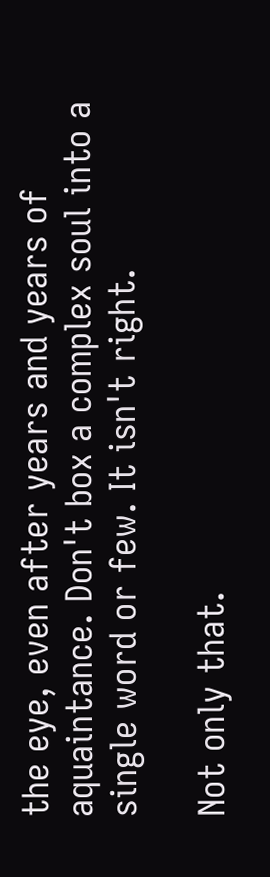the eye, even after years and years of aquaintance. Don't box a complex soul into a single word or few. It isn't right.

Not only that.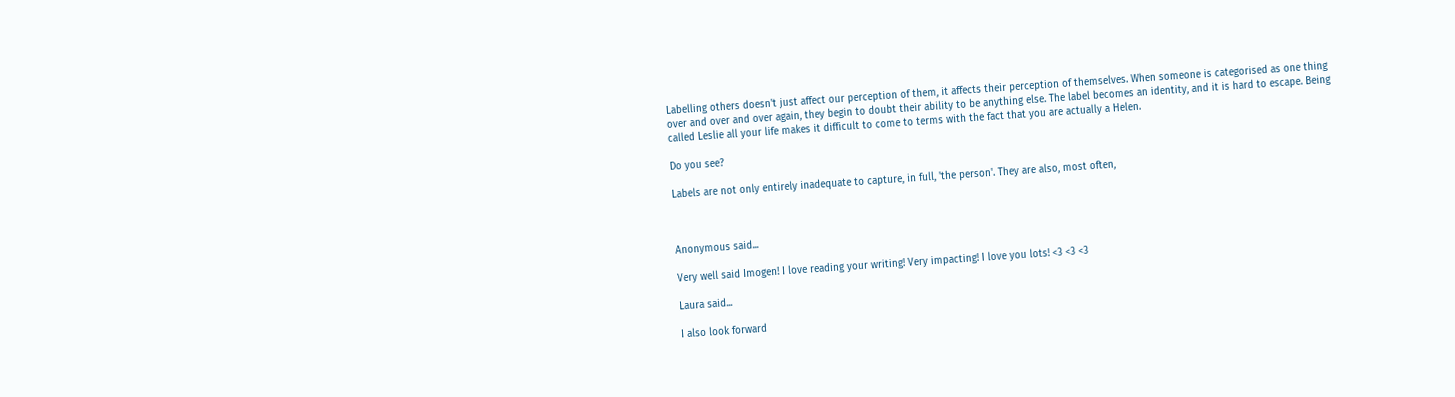Labelling others doesn't just affect our perception of them, it affects their perception of themselves. When someone is categorised as one thing over and over and over again, they begin to doubt their ability to be anything else. The label becomes an identity, and it is hard to escape. Being called Leslie all your life makes it difficult to come to terms with the fact that you are actually a Helen.

Do you see?

Labels are not only entirely inadequate to capture, in full, 'the person'. They are also, most often,



Anonymous said...

Very well said Imogen! I love reading your writing! Very impacting! I love you lots! <3 <3 <3

Laura said...

I also look forward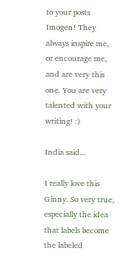to your posts Imogen! They always inspire me, or encourage me, and are very this one. You are very talented with your writing! :)

India said...

I really love this Ginny. So very true, especially the idea that labels become the labeled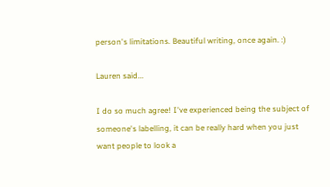person's limitations. Beautiful writing, once again. :)

Lauren said...

I do so much agree! I've experienced being the subject of someone's labelling, it can be really hard when you just want people to look a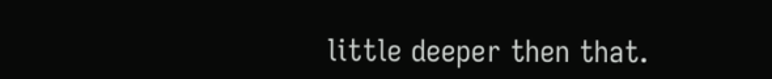little deeper then that.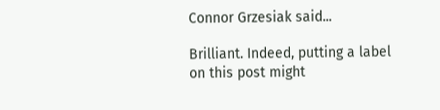Connor Grzesiak said...

Brilliant. Indeed, putting a label on this post might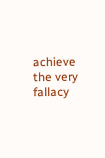achieve the very fallacy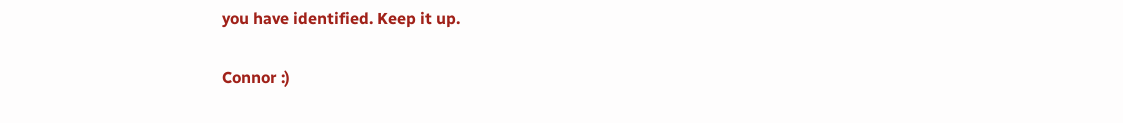you have identified. Keep it up.

Connor :)